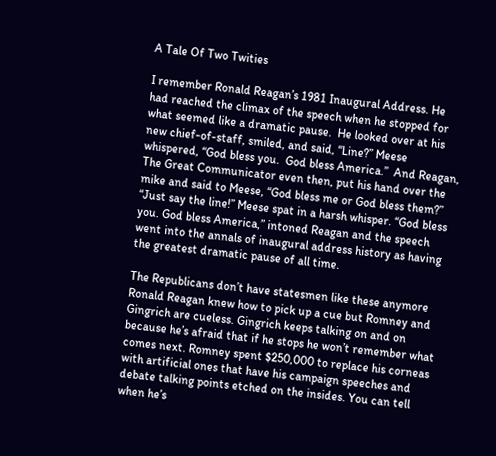A Tale Of Two Twities

I remember Ronald Reagan’s 1981 Inaugural Address. He had reached the climax of the speech when he stopped for what seemed like a dramatic pause.  He looked over at his new chief-of-staff, smiled, and said, “Line?” Meese whispered, “God bless you.  God bless America.”  And Reagan, The Great Communicator even then, put his hand over the mike and said to Meese, “God bless me or God bless them?” “Just say the line!” Meese spat in a harsh whisper. “God bless you. God bless America,” intoned Reagan and the speech went into the annals of inaugural address history as having the greatest dramatic pause of all time.

The Republicans don’t have statesmen like these anymore Ronald Reagan knew how to pick up a cue but Romney and Gingrich are cueless. Gingrich keeps talking on and on because he’s afraid that if he stops he won’t remember what comes next. Romney spent $250,000 to replace his corneas with artificial ones that have his campaign speeches and debate talking points etched on the insides. You can tell when he’s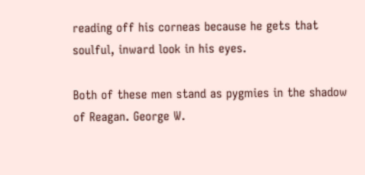reading off his corneas because he gets that soulful, inward look in his eyes.

Both of these men stand as pygmies in the shadow of Reagan. George W.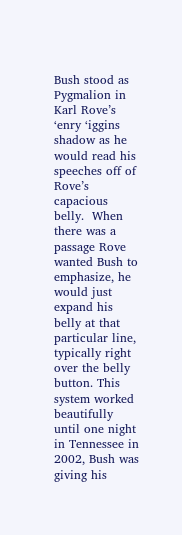Bush stood as Pygmalion in Karl Rove’s ‘enry ‘iggins shadow as he would read his speeches off of Rove’s capacious belly.  When there was a passage Rove wanted Bush to emphasize, he would just expand his belly at that particular line, typically right over the belly button. This system worked beautifully until one night in Tennessee in 2002, Bush was giving his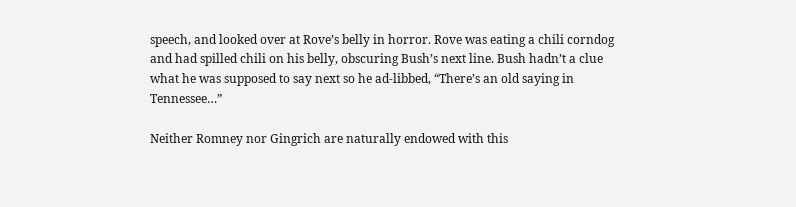speech, and looked over at Rove’s belly in horror. Rove was eating a chili corndog and had spilled chili on his belly, obscuring Bush’s next line. Bush hadn’t a clue what he was supposed to say next so he ad-libbed, “There’s an old saying in Tennessee…”

Neither Romney nor Gingrich are naturally endowed with this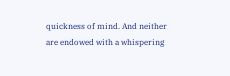quickness of mind. And neither are endowed with a whispering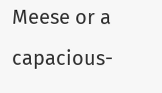Meese or a capacious-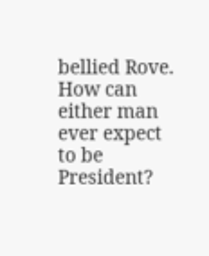bellied Rove. How can either man ever expect to be President?